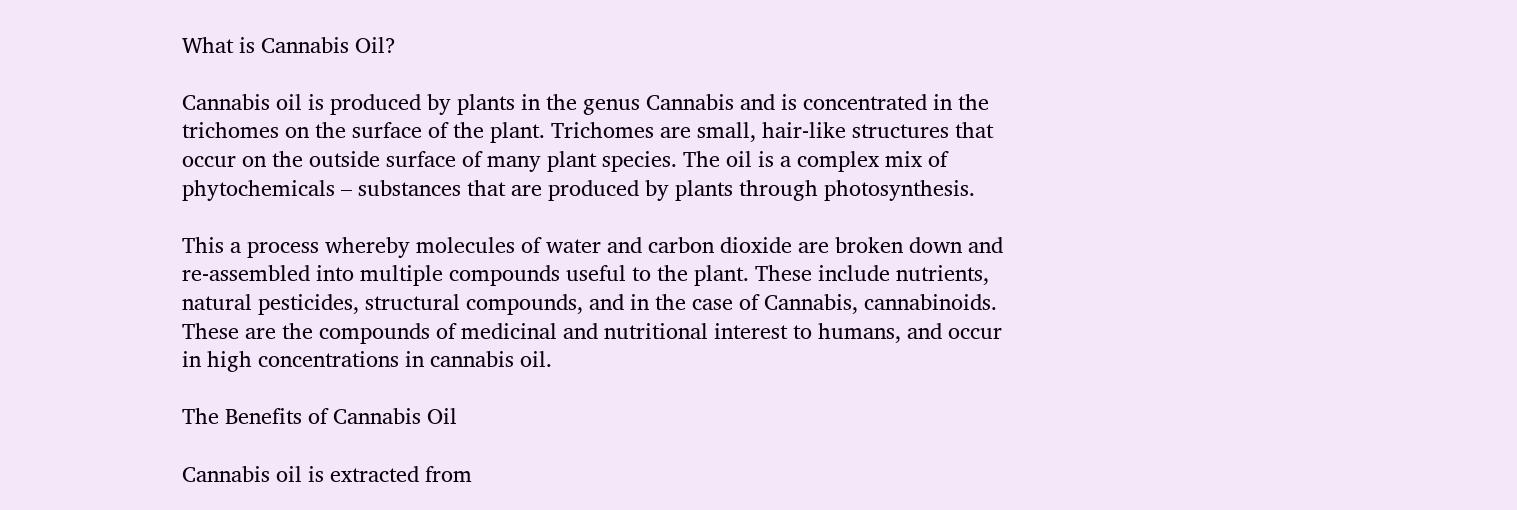What is Cannabis Oil?

Cannabis oil is produced by plants in the genus Cannabis and is concentrated in the trichomes on the surface of the plant. Trichomes are small, hair-like structures that occur on the outside surface of many plant species. The oil is a complex mix of phytochemicals – substances that are produced by plants through photosynthesis.

This a process whereby molecules of water and carbon dioxide are broken down and re-assembled into multiple compounds useful to the plant. These include nutrients, natural pesticides, structural compounds, and in the case of Cannabis, cannabinoids. These are the compounds of medicinal and nutritional interest to humans, and occur in high concentrations in cannabis oil.

The Benefits of Cannabis Oil

Cannabis oil is extracted from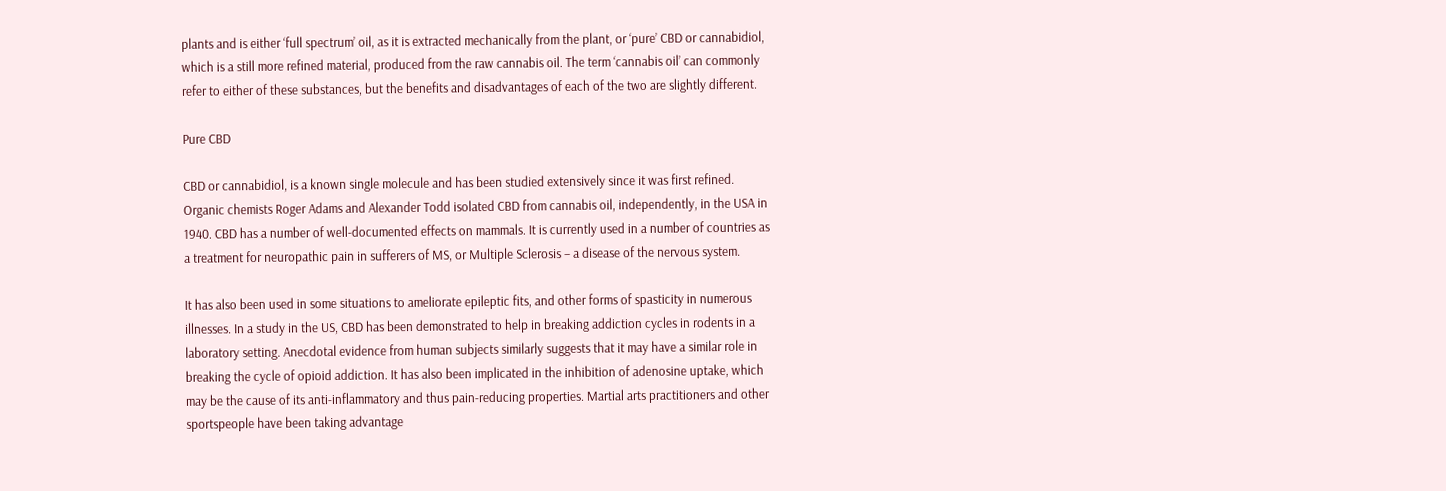plants and is either ‘full spectrum’ oil, as it is extracted mechanically from the plant, or ‘pure’ CBD or cannabidiol, which is a still more refined material, produced from the raw cannabis oil. The term ‘cannabis oil’ can commonly refer to either of these substances, but the benefits and disadvantages of each of the two are slightly different.

Pure CBD

CBD or cannabidiol, is a known single molecule and has been studied extensively since it was first refined. Organic chemists Roger Adams and Alexander Todd isolated CBD from cannabis oil, independently, in the USA in 1940. CBD has a number of well-documented effects on mammals. It is currently used in a number of countries as a treatment for neuropathic pain in sufferers of MS, or Multiple Sclerosis – a disease of the nervous system.

It has also been used in some situations to ameliorate epileptic fits, and other forms of spasticity in numerous illnesses. In a study in the US, CBD has been demonstrated to help in breaking addiction cycles in rodents in a laboratory setting. Anecdotal evidence from human subjects similarly suggests that it may have a similar role in breaking the cycle of opioid addiction. It has also been implicated in the inhibition of adenosine uptake, which may be the cause of its anti-inflammatory and thus pain-reducing properties. Martial arts practitioners and other sportspeople have been taking advantage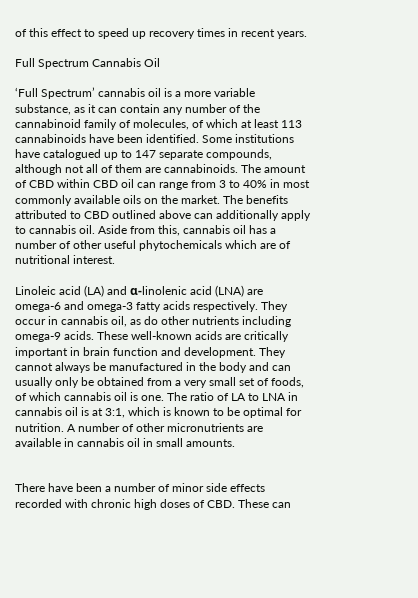of this effect to speed up recovery times in recent years.

Full Spectrum Cannabis Oil

‘Full Spectrum’ cannabis oil is a more variable substance, as it can contain any number of the cannabinoid family of molecules, of which at least 113 cannabinoids have been identified. Some institutions have catalogued up to 147 separate compounds, although not all of them are cannabinoids. The amount of CBD within CBD oil can range from 3 to 40% in most commonly available oils on the market. The benefits attributed to CBD outlined above can additionally apply to cannabis oil. Aside from this, cannabis oil has a number of other useful phytochemicals which are of nutritional interest.

Linoleic acid (LA) and α-linolenic acid (LNA) are omega-6 and omega-3 fatty acids respectively. They occur in cannabis oil, as do other nutrients including omega-9 acids. These well-known acids are critically important in brain function and development. They cannot always be manufactured in the body and can usually only be obtained from a very small set of foods, of which cannabis oil is one. The ratio of LA to LNA in cannabis oil is at 3:1, which is known to be optimal for nutrition. A number of other micronutrients are available in cannabis oil in small amounts.


There have been a number of minor side effects recorded with chronic high doses of CBD. These can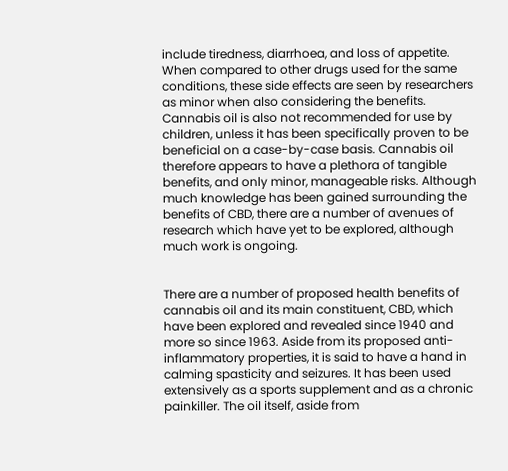include tiredness, diarrhoea, and loss of appetite. When compared to other drugs used for the same conditions, these side effects are seen by researchers as minor when also considering the benefits. Cannabis oil is also not recommended for use by children, unless it has been specifically proven to be beneficial on a case-by-case basis. Cannabis oil therefore appears to have a plethora of tangible benefits, and only minor, manageable risks. Although much knowledge has been gained surrounding the benefits of CBD, there are a number of avenues of research which have yet to be explored, although much work is ongoing.


There are a number of proposed health benefits of cannabis oil and its main constituent, CBD, which have been explored and revealed since 1940 and more so since 1963. Aside from its proposed anti-inflammatory properties, it is said to have a hand in calming spasticity and seizures. It has been used extensively as a sports supplement and as a chronic painkiller. The oil itself, aside from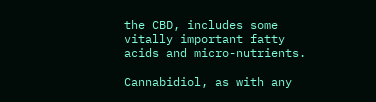the CBD, includes some vitally important fatty acids and micro-nutrients.

Cannabidiol, as with any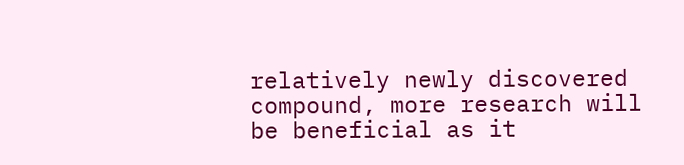relatively newly discovered compound, more research will be beneficial as it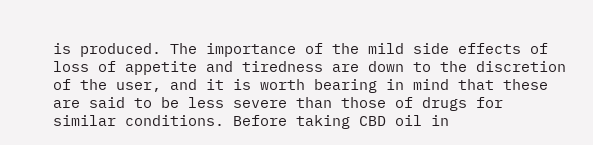is produced. The importance of the mild side effects of loss of appetite and tiredness are down to the discretion of the user, and it is worth bearing in mind that these are said to be less severe than those of drugs for similar conditions. Before taking CBD oil in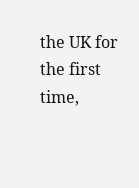the UK for the first time,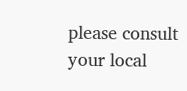please consult your local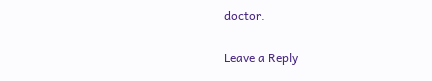doctor.

Leave a Reply